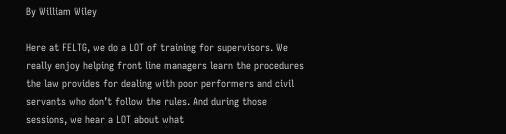By William Wiley

Here at FELTG, we do a LOT of training for supervisors. We really enjoy helping front line managers learn the procedures the law provides for dealing with poor performers and civil servants who don’t follow the rules. And during those sessions, we hear a LOT about what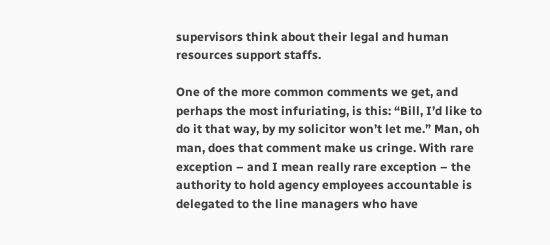supervisors think about their legal and human resources support staffs.

One of the more common comments we get, and perhaps the most infuriating, is this: “Bill, I’d like to do it that way, by my solicitor won’t let me.” Man, oh man, does that comment make us cringe. With rare exception – and I mean really rare exception – the authority to hold agency employees accountable is delegated to the line managers who have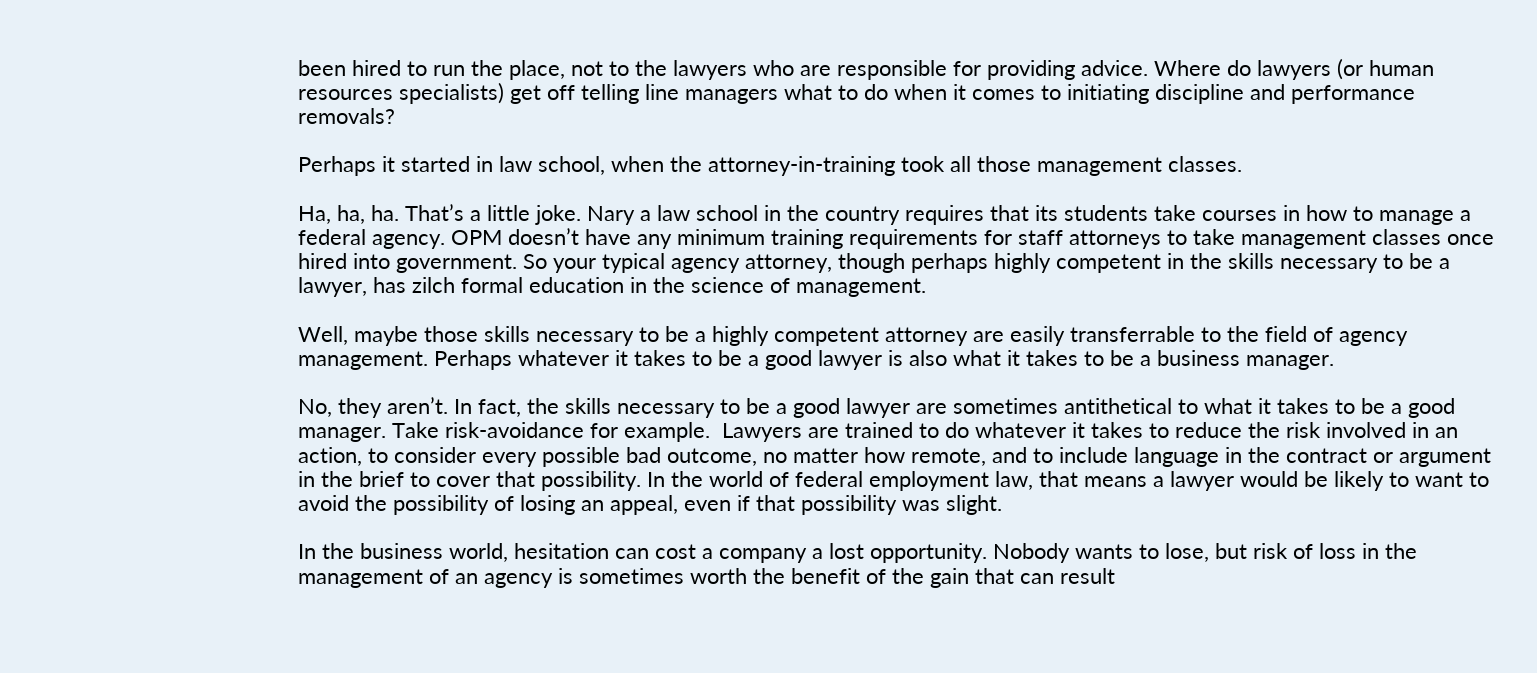been hired to run the place, not to the lawyers who are responsible for providing advice. Where do lawyers (or human resources specialists) get off telling line managers what to do when it comes to initiating discipline and performance removals?

Perhaps it started in law school, when the attorney-in-training took all those management classes.

Ha, ha, ha. That’s a little joke. Nary a law school in the country requires that its students take courses in how to manage a federal agency. OPM doesn’t have any minimum training requirements for staff attorneys to take management classes once hired into government. So your typical agency attorney, though perhaps highly competent in the skills necessary to be a lawyer, has zilch formal education in the science of management.

Well, maybe those skills necessary to be a highly competent attorney are easily transferrable to the field of agency management. Perhaps whatever it takes to be a good lawyer is also what it takes to be a business manager.

No, they aren’t. In fact, the skills necessary to be a good lawyer are sometimes antithetical to what it takes to be a good manager. Take risk-avoidance for example.  Lawyers are trained to do whatever it takes to reduce the risk involved in an action, to consider every possible bad outcome, no matter how remote, and to include language in the contract or argument in the brief to cover that possibility. In the world of federal employment law, that means a lawyer would be likely to want to avoid the possibility of losing an appeal, even if that possibility was slight.

In the business world, hesitation can cost a company a lost opportunity. Nobody wants to lose, but risk of loss in the management of an agency is sometimes worth the benefit of the gain that can result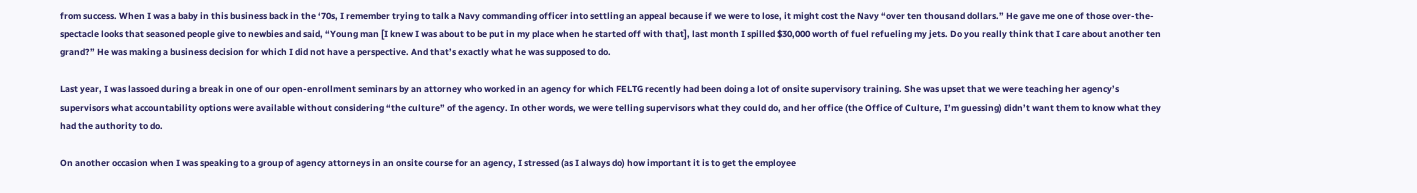from success. When I was a baby in this business back in the ‘70s, I remember trying to talk a Navy commanding officer into settling an appeal because if we were to lose, it might cost the Navy “over ten thousand dollars.” He gave me one of those over-the-spectacle looks that seasoned people give to newbies and said, “Young man [I knew I was about to be put in my place when he started off with that], last month I spilled $30,000 worth of fuel refueling my jets. Do you really think that I care about another ten grand?” He was making a business decision for which I did not have a perspective. And that’s exactly what he was supposed to do.

Last year, I was lassoed during a break in one of our open-enrollment seminars by an attorney who worked in an agency for which FELTG recently had been doing a lot of onsite supervisory training. She was upset that we were teaching her agency’s supervisors what accountability options were available without considering “the culture” of the agency. In other words, we were telling supervisors what they could do, and her office (the Office of Culture, I’m guessing) didn’t want them to know what they had the authority to do.

On another occasion when I was speaking to a group of agency attorneys in an onsite course for an agency, I stressed (as I always do) how important it is to get the employee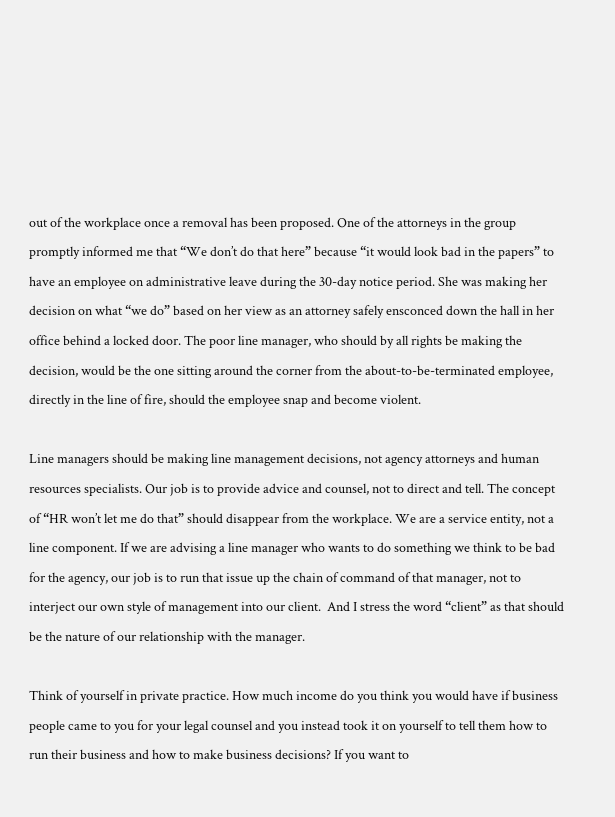out of the workplace once a removal has been proposed. One of the attorneys in the group promptly informed me that “We don’t do that here” because “it would look bad in the papers” to have an employee on administrative leave during the 30-day notice period. She was making her decision on what “we do” based on her view as an attorney safely ensconced down the hall in her office behind a locked door. The poor line manager, who should by all rights be making the decision, would be the one sitting around the corner from the about-to-be-terminated employee, directly in the line of fire, should the employee snap and become violent.

Line managers should be making line management decisions, not agency attorneys and human resources specialists. Our job is to provide advice and counsel, not to direct and tell. The concept of “HR won’t let me do that” should disappear from the workplace. We are a service entity, not a line component. If we are advising a line manager who wants to do something we think to be bad for the agency, our job is to run that issue up the chain of command of that manager, not to interject our own style of management into our client.  And I stress the word “client” as that should be the nature of our relationship with the manager.

Think of yourself in private practice. How much income do you think you would have if business people came to you for your legal counsel and you instead took it on yourself to tell them how to run their business and how to make business decisions? If you want to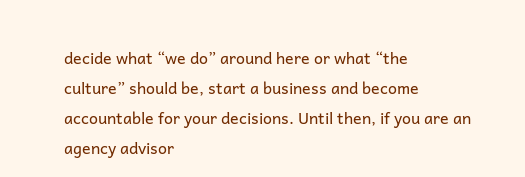decide what “we do” around here or what “the culture” should be, start a business and become accountable for your decisions. Until then, if you are an agency advisor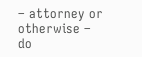– attorney or otherwise – do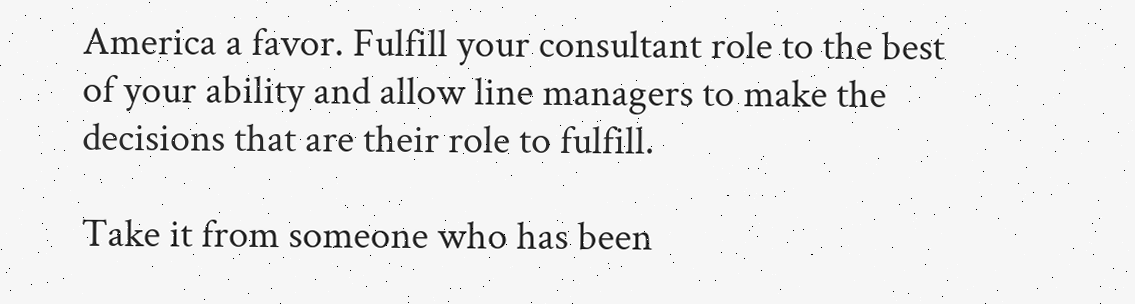America a favor. Fulfill your consultant role to the best of your ability and allow line managers to make the decisions that are their role to fulfill.

Take it from someone who has been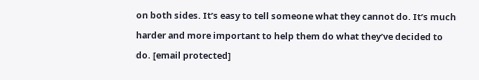on both sides. It’s easy to tell someone what they cannot do. It’s much harder and more important to help them do what they’ve decided to do. [email protected]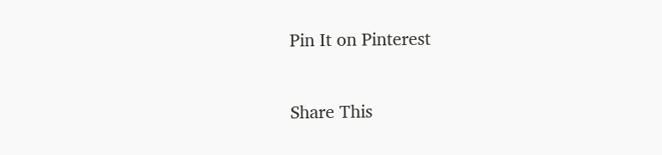Pin It on Pinterest

Share This